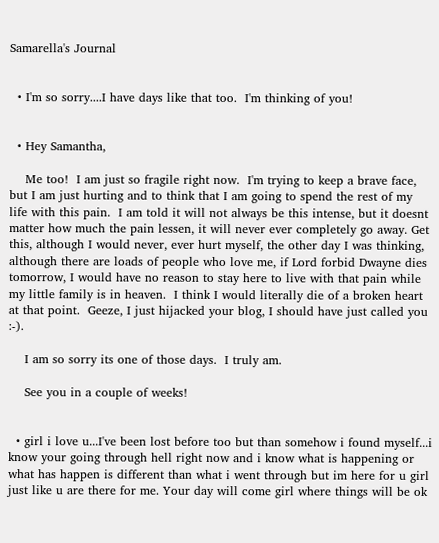Samarella's Journal


  • I'm so sorry....I have days like that too.  I'm thinking of you!


  • Hey Samantha,

    Me too!  I am just so fragile right now.  I'm trying to keep a brave face, but I am just hurting and to think that I am going to spend the rest of my life with this pain.  I am told it will not always be this intense, but it doesnt matter how much the pain lessen, it will never ever completely go away. Get this, although I would never, ever hurt myself, the other day I was thinking, although there are loads of people who love me, if Lord forbid Dwayne dies tomorrow, I would have no reason to stay here to live with that pain while my little family is in heaven.  I think I would literally die of a broken heart at that point.  Geeze, I just hijacked your blog, I should have just called you :-).

    I am so sorry its one of those days.  I truly am.

    See you in a couple of weeks!


  • girl i love u...I've been lost before too but than somehow i found myself...i know your going through hell right now and i know what is happening or what has happen is different than what i went through but im here for u girl just like u are there for me. Your day will come girl where things will be ok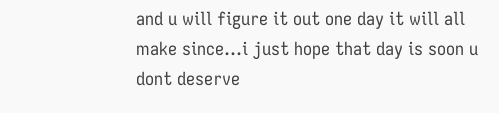and u will figure it out one day it will all make since...i just hope that day is soon u dont deserve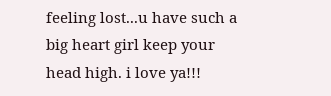feeling lost...u have such a big heart girl keep your head high. i love ya!!!